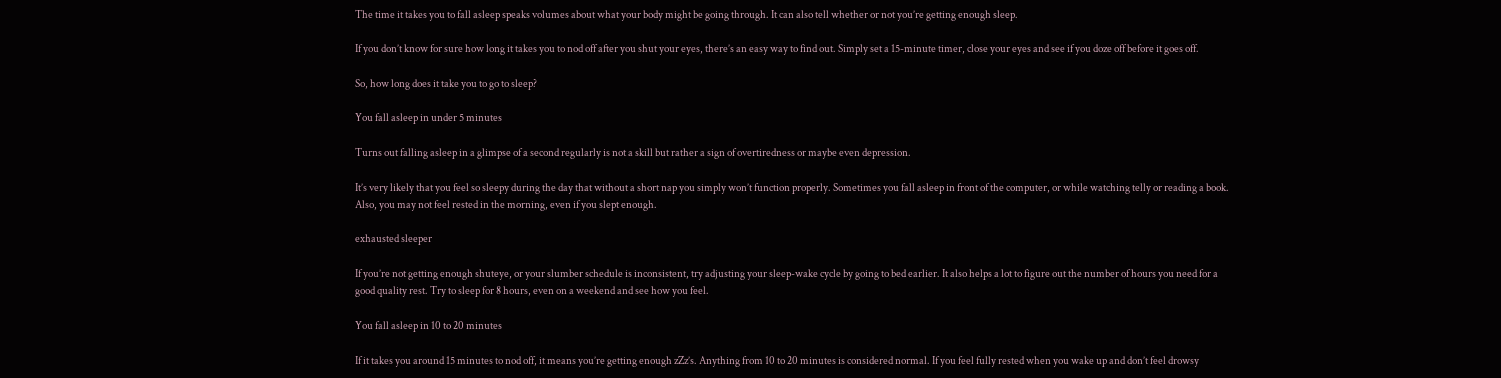The time it takes you to fall asleep speaks volumes about what your body might be going through. It can also tell whether or not you’re getting enough sleep.

If you don’t know for sure how long it takes you to nod off after you shut your eyes, there’s an easy way to find out. Simply set a 15-minute timer, close your eyes and see if you doze off before it goes off.

So, how long does it take you to go to sleep?

You fall asleep in under 5 minutes

Turns out falling asleep in a glimpse of a second regularly is not a skill but rather a sign of overtiredness or maybe even depression.

It’s very likely that you feel so sleepy during the day that without a short nap you simply won’t function properly. Sometimes you fall asleep in front of the computer, or while watching telly or reading a book. Also, you may not feel rested in the morning, even if you slept enough.

exhausted sleeper

If you’re not getting enough shuteye, or your slumber schedule is inconsistent, try adjusting your sleep-wake cycle by going to bed earlier. It also helps a lot to figure out the number of hours you need for a good quality rest. Try to sleep for 8 hours, even on a weekend and see how you feel.

You fall asleep in 10 to 20 minutes

If it takes you around 15 minutes to nod off, it means you’re getting enough zZz’s. Anything from 10 to 20 minutes is considered normal. If you feel fully rested when you wake up and don’t feel drowsy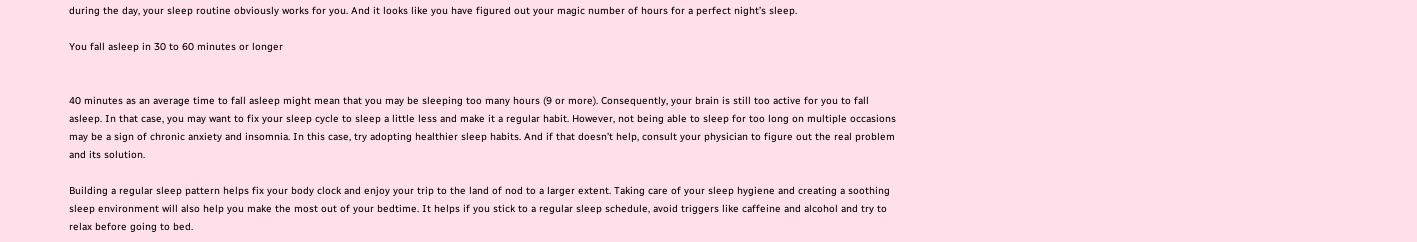during the day, your sleep routine obviously works for you. And it looks like you have figured out your magic number of hours for a perfect night’s sleep.

You fall asleep in 30 to 60 minutes or longer


40 minutes as an average time to fall asleep might mean that you may be sleeping too many hours (9 or more). Consequently, your brain is still too active for you to fall asleep. In that case, you may want to fix your sleep cycle to sleep a little less and make it a regular habit. However, not being able to sleep for too long on multiple occasions may be a sign of chronic anxiety and insomnia. In this case, try adopting healthier sleep habits. And if that doesn’t help, consult your physician to figure out the real problem and its solution.

Building a regular sleep pattern helps fix your body clock and enjoy your trip to the land of nod to a larger extent. Taking care of your sleep hygiene and creating a soothing sleep environment will also help you make the most out of your bedtime. It helps if you stick to a regular sleep schedule, avoid triggers like caffeine and alcohol and try to relax before going to bed.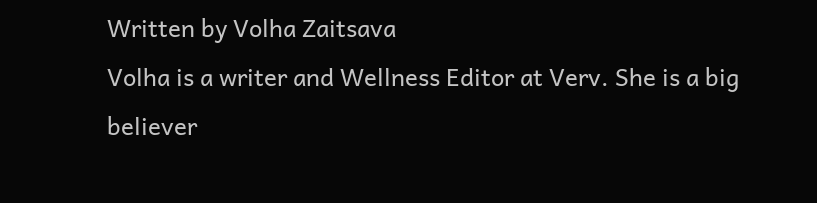Written by Volha Zaitsava
Volha is a writer and Wellness Editor at Verv. She is a big believer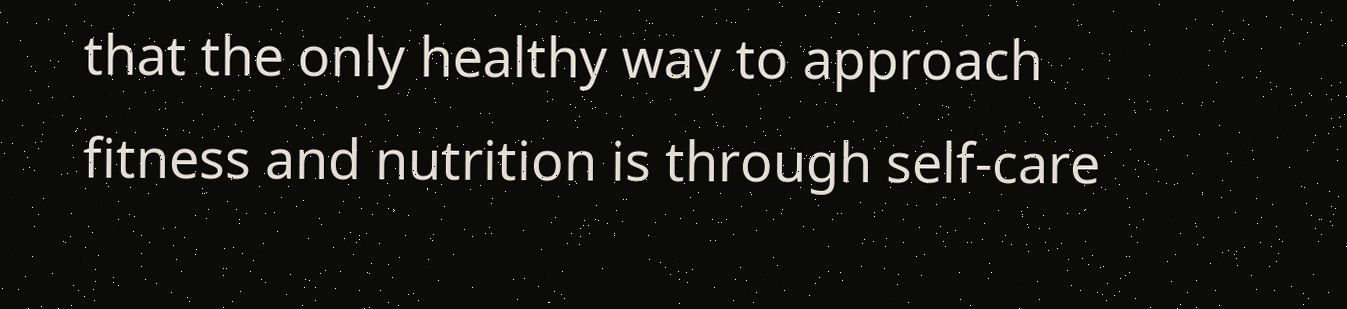that the only healthy way to approach fitness and nutrition is through self-care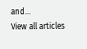and...
View all articles